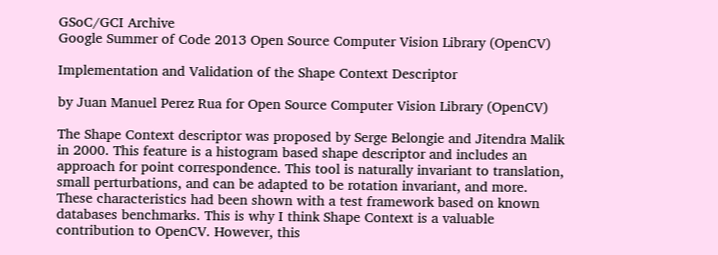GSoC/GCI Archive
Google Summer of Code 2013 Open Source Computer Vision Library (OpenCV)

Implementation and Validation of the Shape Context Descriptor

by Juan Manuel Perez Rua for Open Source Computer Vision Library (OpenCV)

The Shape Context descriptor was proposed by Serge Belongie and Jitendra Malik in 2000. This feature is a histogram based shape descriptor and includes an approach for point correspondence. This tool is naturally invariant to translation, small perturbations, and can be adapted to be rotation invariant, and more. These characteristics had been shown with a test framework based on known databases benchmarks. This is why I think Shape Context is a valuable contribution to OpenCV. However, this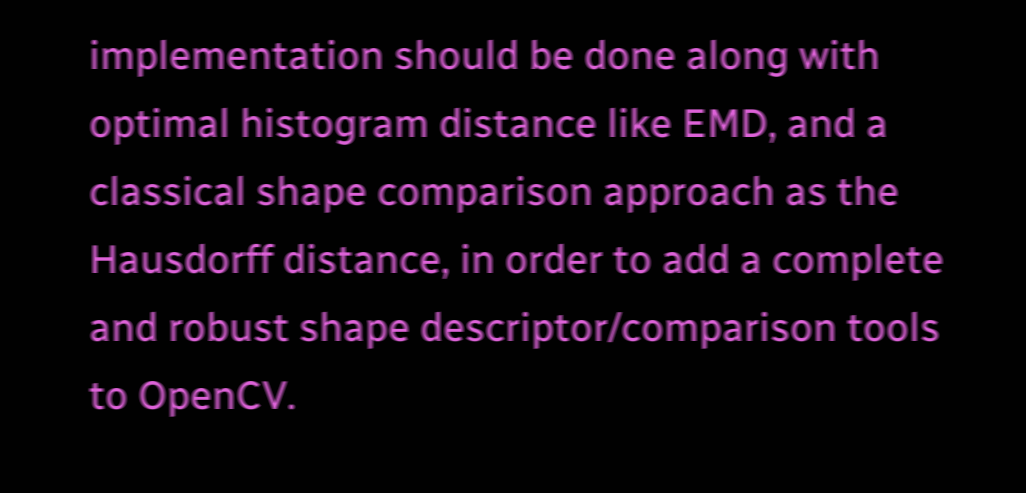implementation should be done along with optimal histogram distance like EMD, and a classical shape comparison approach as the Hausdorff distance, in order to add a complete and robust shape descriptor/comparison tools to OpenCV.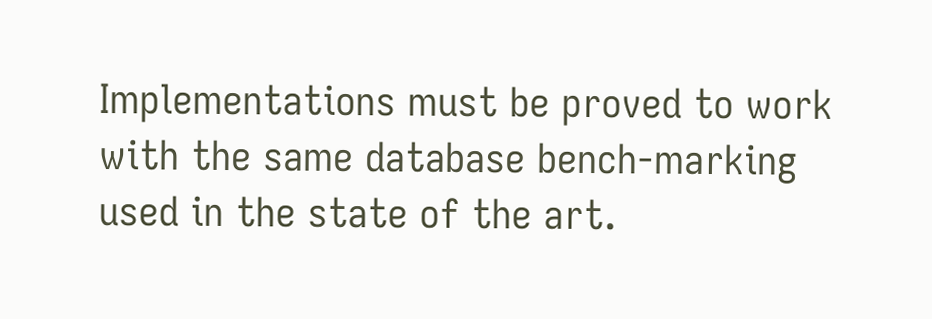Implementations must be proved to work with the same database bench-marking used in the state of the art.